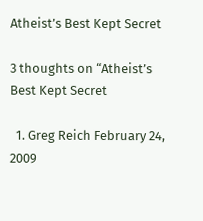Atheist’s Best Kept Secret

3 thoughts on “Atheist’s Best Kept Secret

  1. Greg Reich February 24, 2009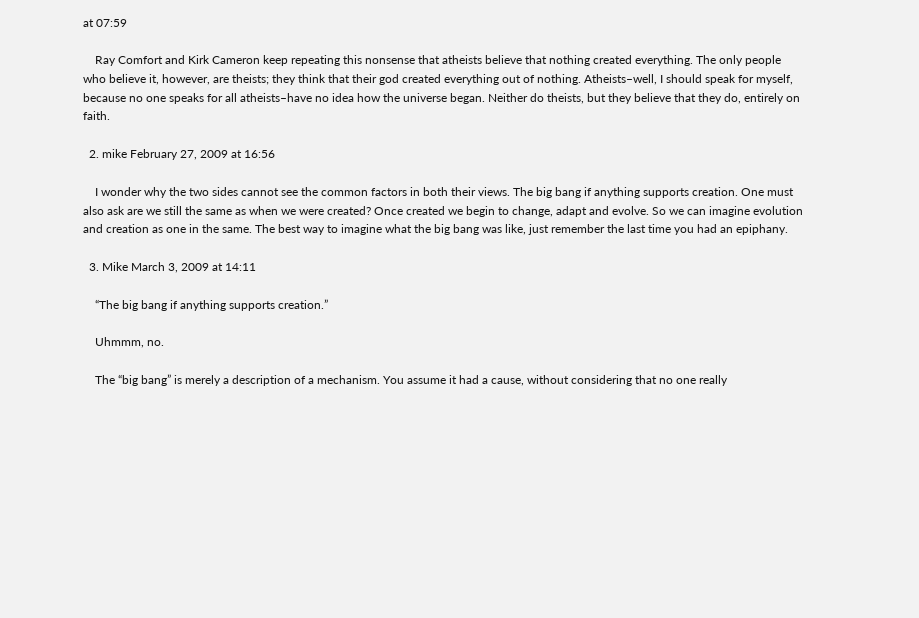at 07:59

    Ray Comfort and Kirk Cameron keep repeating this nonsense that atheists believe that nothing created everything. The only people who believe it, however, are theists; they think that their god created everything out of nothing. Atheists–well, I should speak for myself, because no one speaks for all atheists–have no idea how the universe began. Neither do theists, but they believe that they do, entirely on faith.

  2. mike February 27, 2009 at 16:56

    I wonder why the two sides cannot see the common factors in both their views. The big bang if anything supports creation. One must also ask are we still the same as when we were created? Once created we begin to change, adapt and evolve. So we can imagine evolution and creation as one in the same. The best way to imagine what the big bang was like, just remember the last time you had an epiphany.

  3. Mike March 3, 2009 at 14:11

    “The big bang if anything supports creation.”

    Uhmmm, no.

    The “big bang” is merely a description of a mechanism. You assume it had a cause, without considering that no one really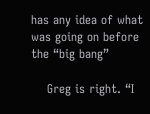has any idea of what was going on before the “big bang”

    Greg is right. “I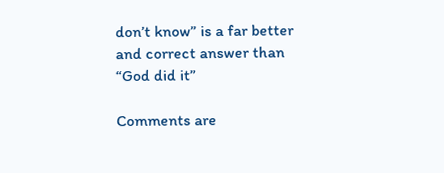don’t know” is a far better and correct answer than “God did it”

Comments are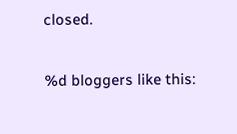closed.

%d bloggers like this: